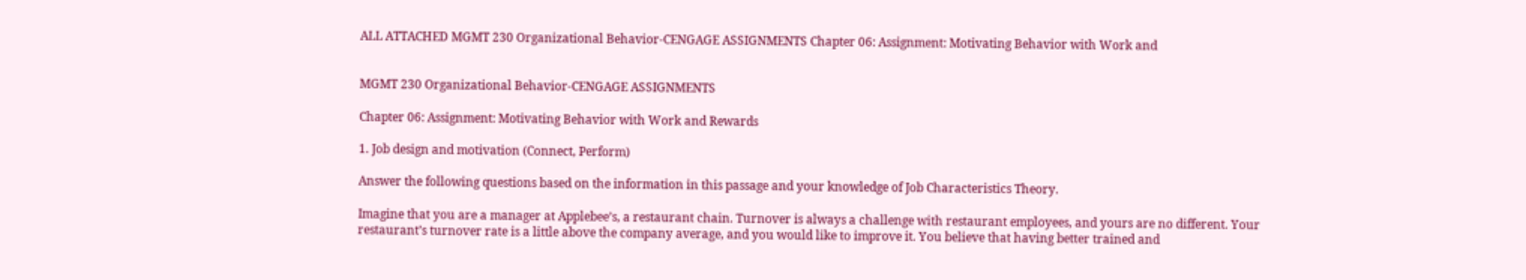ALL ATTACHED MGMT 230 Organizational Behavior-CENGAGE ASSIGNMENTS Chapter 06: Assignment: Motivating Behavior with Work and


MGMT 230 Organizational Behavior-CENGAGE ASSIGNMENTS

Chapter 06: Assignment: Motivating Behavior with Work and Rewards

1. Job design and motivation (Connect, Perform)

Answer the following questions based on the information in this passage and your knowledge of Job Characteristics Theory.

Imagine that you are a manager at Applebee’s, a restaurant chain. Turnover is always a challenge with restaurant employees, and yours are no different. Your restaurant’s turnover rate is a little above the company average, and you would like to improve it. You believe that having better trained and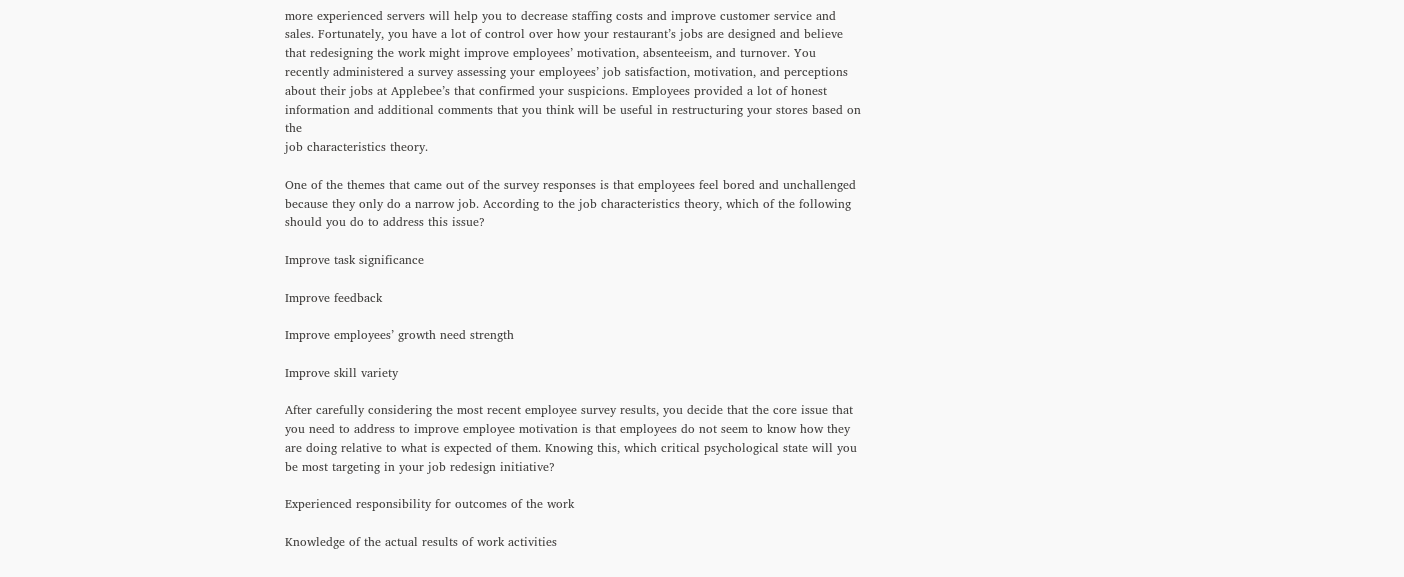more experienced servers will help you to decrease staffing costs and improve customer service and sales. Fortunately, you have a lot of control over how your restaurant’s jobs are designed and believe that redesigning the work might improve employees’ motivation, absenteeism, and turnover. You recently administered a survey assessing your employees’ job satisfaction, motivation, and perceptions about their jobs at Applebee’s that confirmed your suspicions. Employees provided a lot of honest information and additional comments that you think will be useful in restructuring your stores based on the
job characteristics theory.

One of the themes that came out of the survey responses is that employees feel bored and unchallenged because they only do a narrow job. According to the job characteristics theory, which of the following should you do to address this issue?

Improve task significance

Improve feedback

Improve employees’ growth need strength

Improve skill variety

After carefully considering the most recent employee survey results, you decide that the core issue that you need to address to improve employee motivation is that employees do not seem to know how they are doing relative to what is expected of them. Knowing this, which critical psychological state will you be most targeting in your job redesign initiative?

Experienced responsibility for outcomes of the work

Knowledge of the actual results of work activities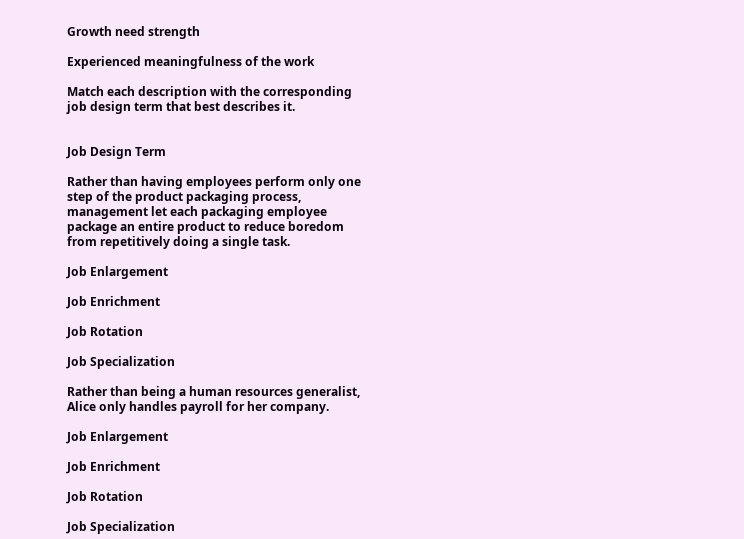Growth need strength

Experienced meaningfulness of the work

Match each description with the corresponding job design term that best describes it.


Job Design Term

Rather than having employees perform only one step of the product packaging process, management let each packaging employee package an entire product to reduce boredom from repetitively doing a single task.

Job Enlargement

Job Enrichment

Job Rotation

Job Specialization

Rather than being a human resources generalist, Alice only handles payroll for her company.

Job Enlargement

Job Enrichment

Job Rotation

Job Specialization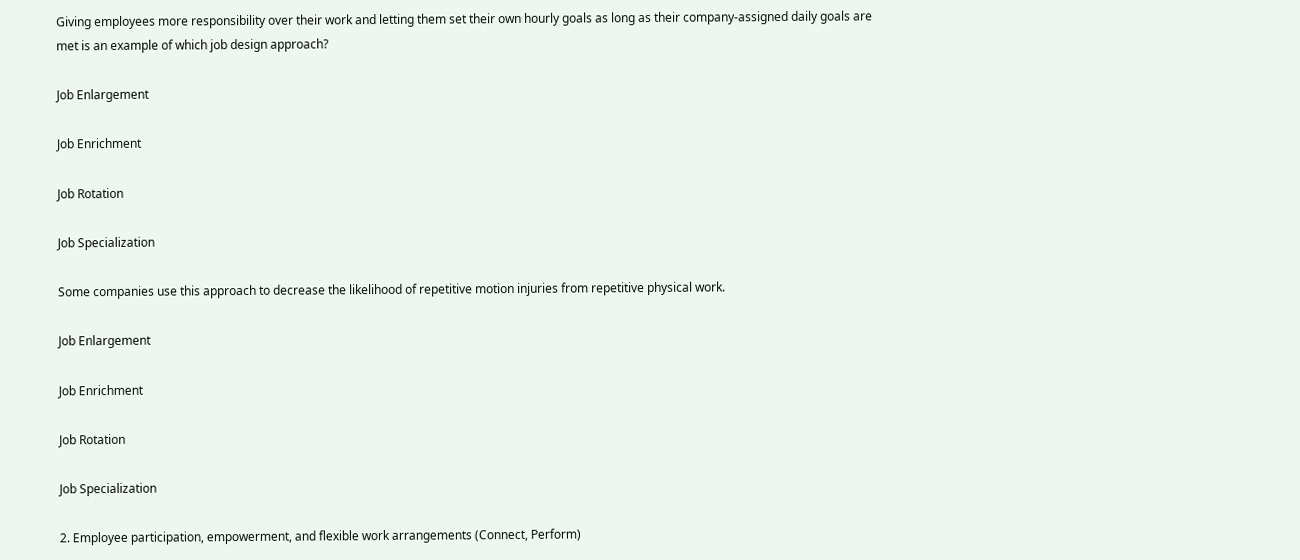Giving employees more responsibility over their work and letting them set their own hourly goals as long as their company-assigned daily goals are met is an example of which job design approach?

Job Enlargement

Job Enrichment

Job Rotation

Job Specialization

Some companies use this approach to decrease the likelihood of repetitive motion injuries from repetitive physical work.

Job Enlargement

Job Enrichment

Job Rotation

Job Specialization

2. Employee participation, empowerment, and flexible work arrangements (Connect, Perform)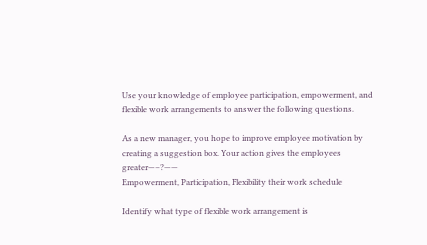Use your knowledge of employee participation, empowerment, and flexible work arrangements to answer the following questions.

As a new manager, you hope to improve employee motivation by creating a suggestion box. Your action gives the employees greater—–?——
Empowerment, Participation, Flexibility their work schedule

Identify what type of flexible work arrangement is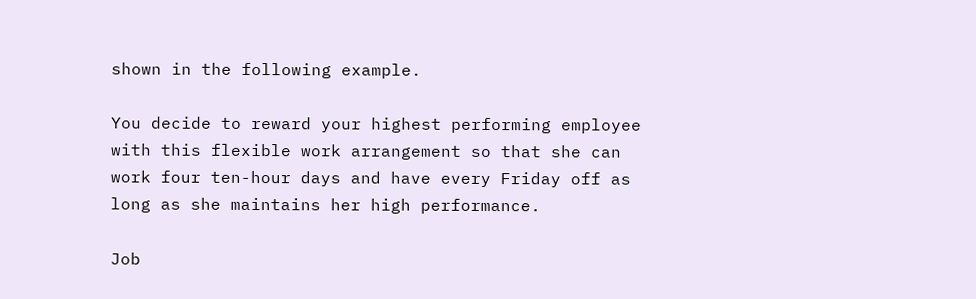shown in the following example.

You decide to reward your highest performing employee with this flexible work arrangement so that she can work four ten-hour days and have every Friday off as long as she maintains her high performance.

Job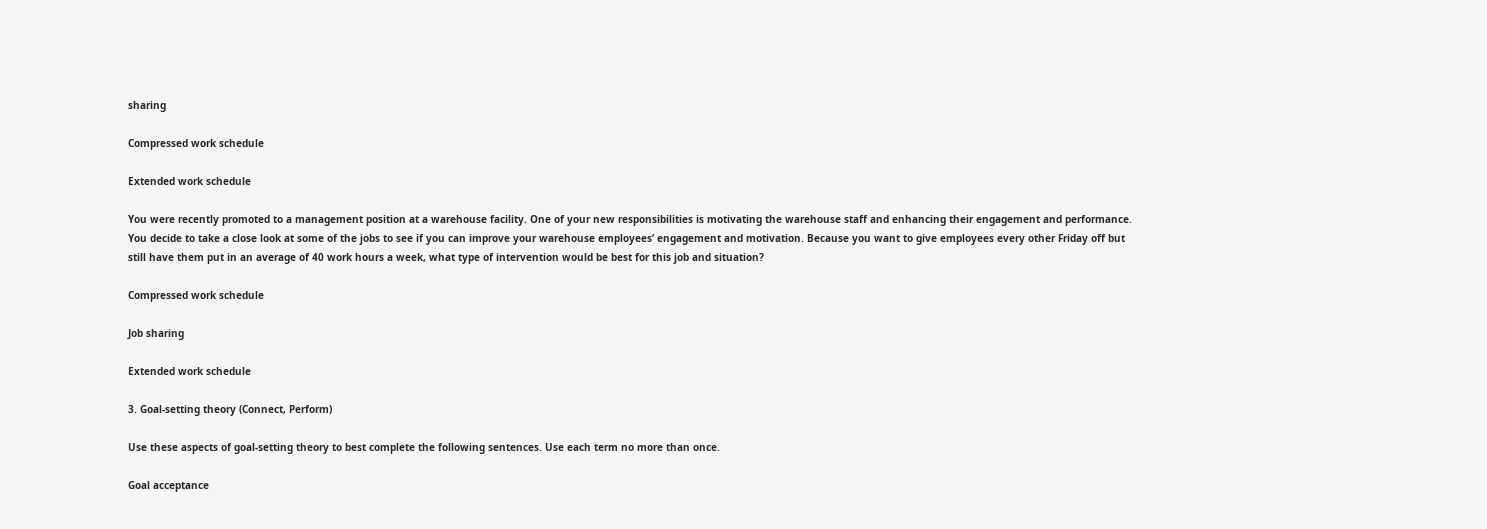sharing

Compressed work schedule

Extended work schedule

You were recently promoted to a management position at a warehouse facility. One of your new responsibilities is motivating the warehouse staff and enhancing their engagement and performance. You decide to take a close look at some of the jobs to see if you can improve your warehouse employees’ engagement and motivation. Because you want to give employees every other Friday off but still have them put in an average of 40 work hours a week, what type of intervention would be best for this job and situation?

Compressed work schedule

Job sharing

Extended work schedule

3. Goal-setting theory (Connect, Perform)

Use these aspects of goal-setting theory to best complete the following sentences. Use each term no more than once.

Goal acceptance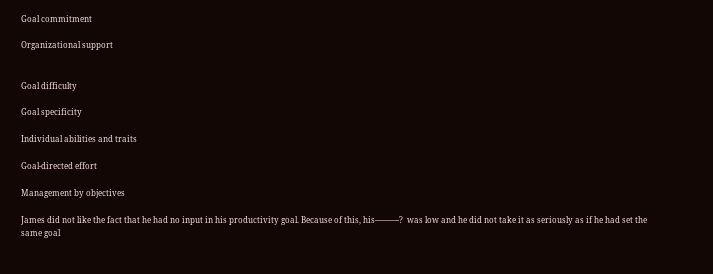Goal commitment

Organizational support


Goal difficulty

Goal specificity

Individual abilities and traits

Goal-directed effort

Management by objectives

James did not like the fact that he had no input in his productivity goal. Because of this, his———?  was low and he did not take it as seriously as if he had set the same goal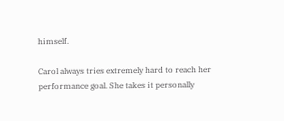himself.

Carol always tries extremely hard to reach her performance goal. She takes it personally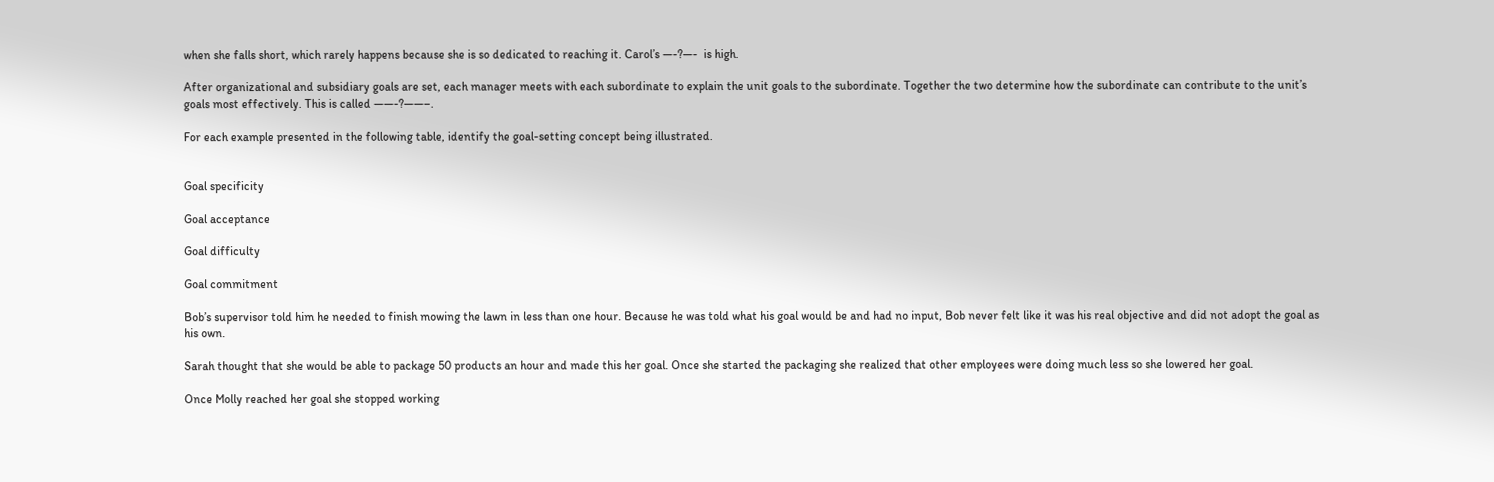when she falls short, which rarely happens because she is so dedicated to reaching it. Carol’s —-?—-  is high.

After organizational and subsidiary goals are set, each manager meets with each subordinate to explain the unit goals to the subordinate. Together the two determine how the subordinate can contribute to the unit’s goals most effectively. This is called ——-?——–.

For each example presented in the following table, identify the goal-setting concept being illustrated.


Goal specificity

Goal acceptance

Goal difficulty

Goal commitment

Bob’s supervisor told him he needed to finish mowing the lawn in less than one hour. Because he was told what his goal would be and had no input, Bob never felt like it was his real objective and did not adopt the goal as his own.

Sarah thought that she would be able to package 50 products an hour and made this her goal. Once she started the packaging she realized that other employees were doing much less so she lowered her goal.

Once Molly reached her goal she stopped working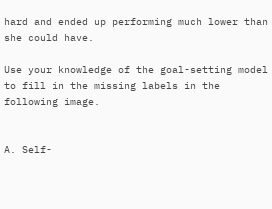hard and ended up performing much lower than she could have.

Use your knowledge of the goal-setting model to fill in the missing labels in the following image.


A. Self-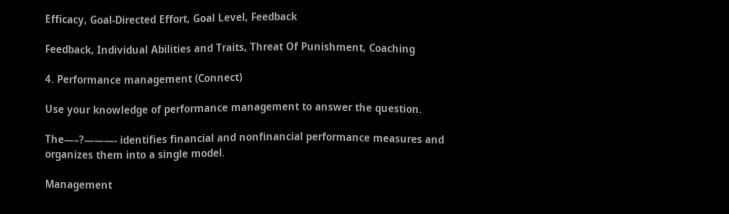Efficacy, Goal-Directed Effort, Goal Level, Feedback

Feedback, Individual Abilities and Traits, Threat Of Punishment, Coaching

4. Performance management (Connect)

Use your knowledge of performance management to answer the question.

The—–?———- identifies financial and nonfinancial performance measures and organizes them into a single model.

Management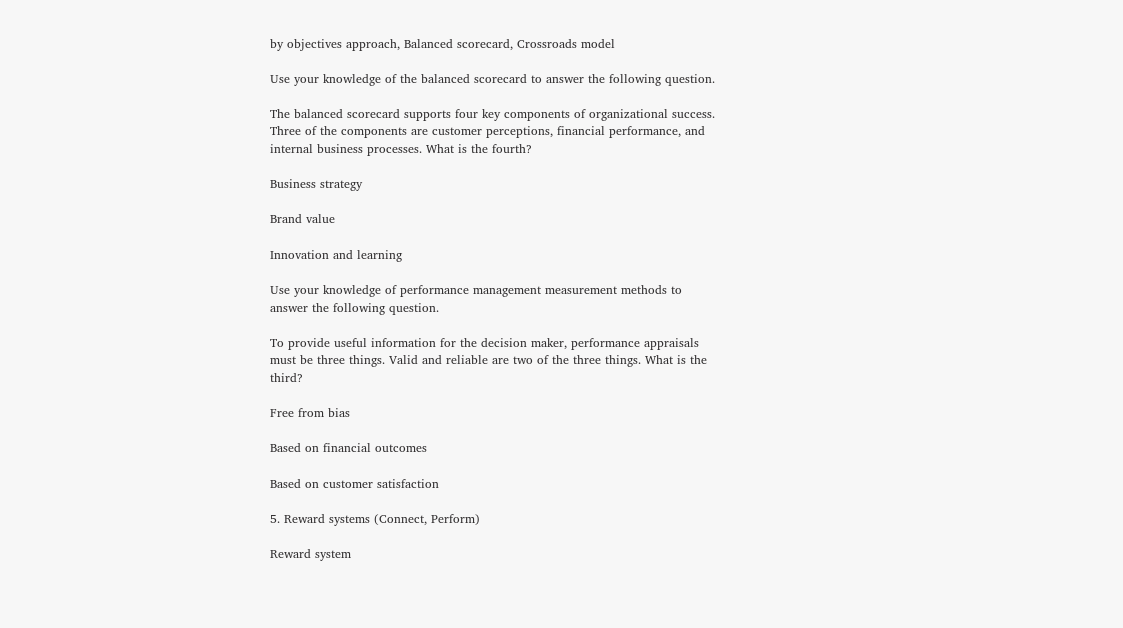by objectives approach, Balanced scorecard, Crossroads model

Use your knowledge of the balanced scorecard to answer the following question.

The balanced scorecard supports four key components of organizational success. Three of the components are customer perceptions, financial performance, and internal business processes. What is the fourth?

Business strategy

Brand value

Innovation and learning

Use your knowledge of performance management measurement methods to answer the following question.

To provide useful information for the decision maker, performance appraisals must be three things. Valid and reliable are two of the three things. What is the third?

Free from bias

Based on financial outcomes

Based on customer satisfaction

5. Reward systems (Connect, Perform)

Reward system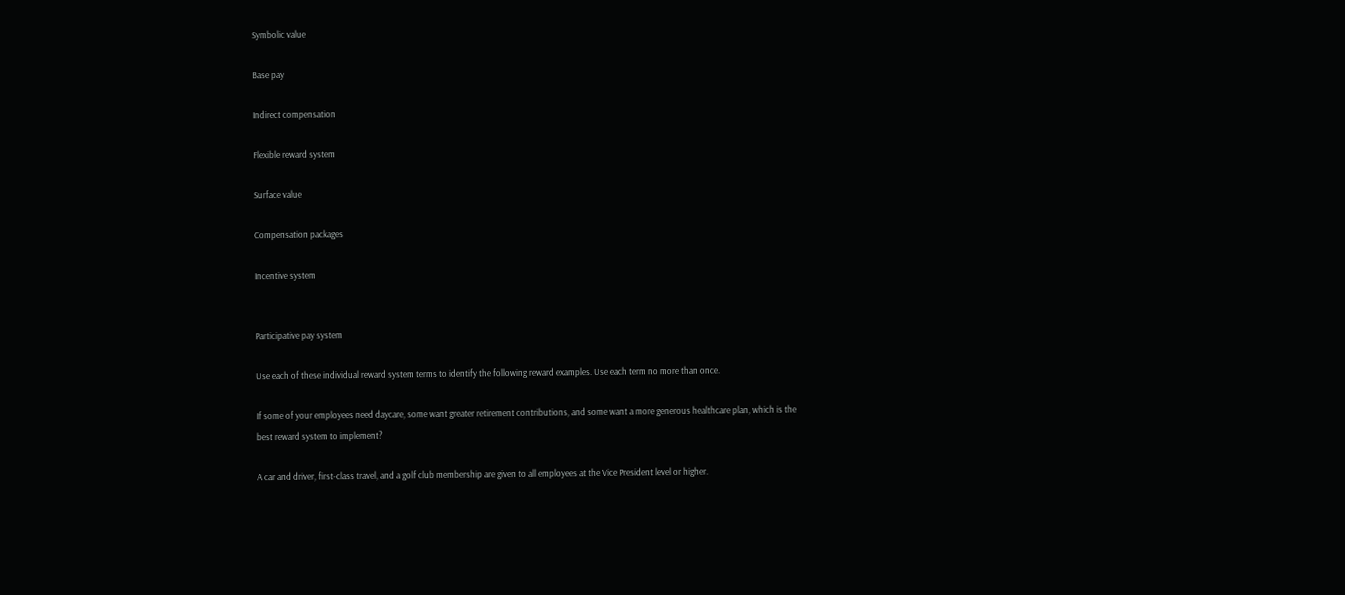Symbolic value

Base pay

Indirect compensation

Flexible reward system

Surface value

Compensation packages

Incentive system


Participative pay system

Use each of these individual reward system terms to identify the following reward examples. Use each term no more than once.

If some of your employees need daycare, some want greater retirement contributions, and some want a more generous healthcare plan, which is the best reward system to implement?

A car and driver, first-class travel, and a golf club membership are given to all employees at the Vice President level or higher.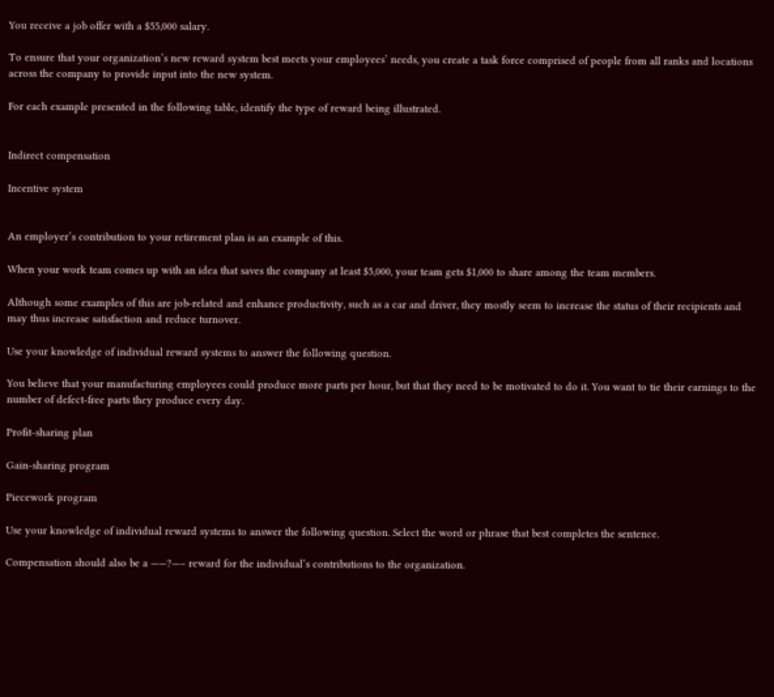You receive a job offer with a $55,000 salary.

To ensure that your organization’s new reward system best meets your employees’ needs, you create a task force comprised of people from all ranks and locations across the company to provide input into the new system.

For each example presented in the following table, identify the type of reward being illustrated.


Indirect compensation

Incentive system


An employer’s contribution to your retirement plan is an example of this.

When your work team comes up with an idea that saves the company at least $5,000, your team gets $1,000 to share among the team members.

Although some examples of this are job-related and enhance productivity, such as a car and driver, they mostly seem to increase the status of their recipients and may thus increase satisfaction and reduce turnover.

Use your knowledge of individual reward systems to answer the following question.

You believe that your manufacturing employees could produce more parts per hour, but that they need to be motivated to do it. You want to tie their earnings to the number of defect-free parts they produce every day.

Profit-sharing plan

Gain-sharing program

Piecework program

Use your knowledge of individual reward systems to answer the following question. Select the word or phrase that best completes the sentence.

Compensation should also be a ——?—– reward for the individual’s contributions to the organization.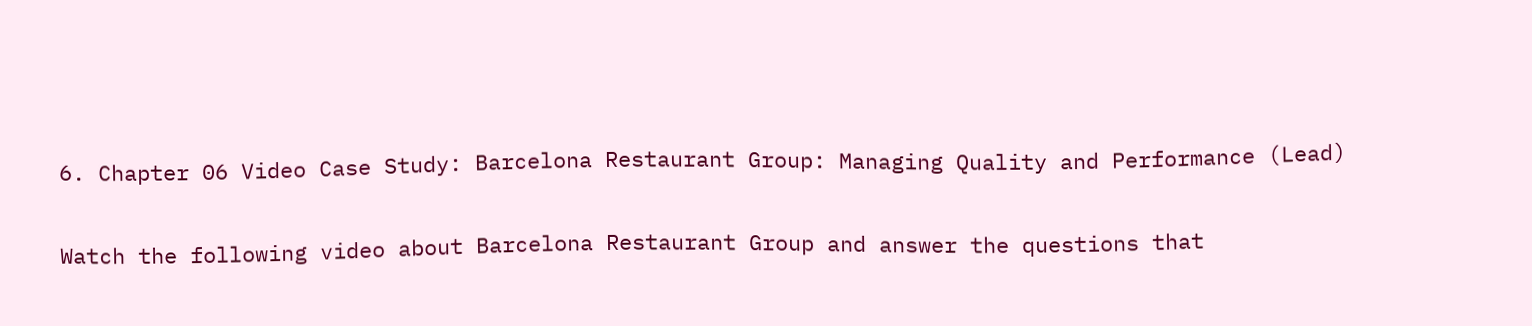6. Chapter 06 Video Case Study: Barcelona Restaurant Group: Managing Quality and Performance (Lead)

Watch the following video about Barcelona Restaurant Group and answer the questions that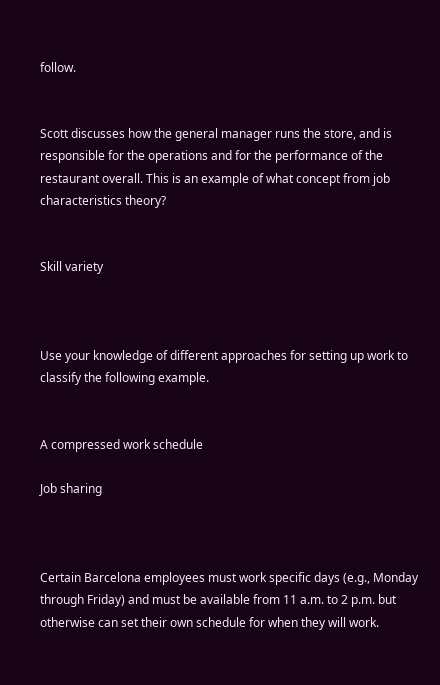follow.


Scott discusses how the general manager runs the store, and is responsible for the operations and for the performance of the restaurant overall. This is an example of what concept from job characteristics theory?


Skill variety



Use your knowledge of different approaches for setting up work to classify the following example.


A compressed work schedule

Job sharing



Certain Barcelona employees must work specific days (e.g., Monday through Friday) and must be available from 11 a.m. to 2 p.m. but otherwise can set their own schedule for when they will work.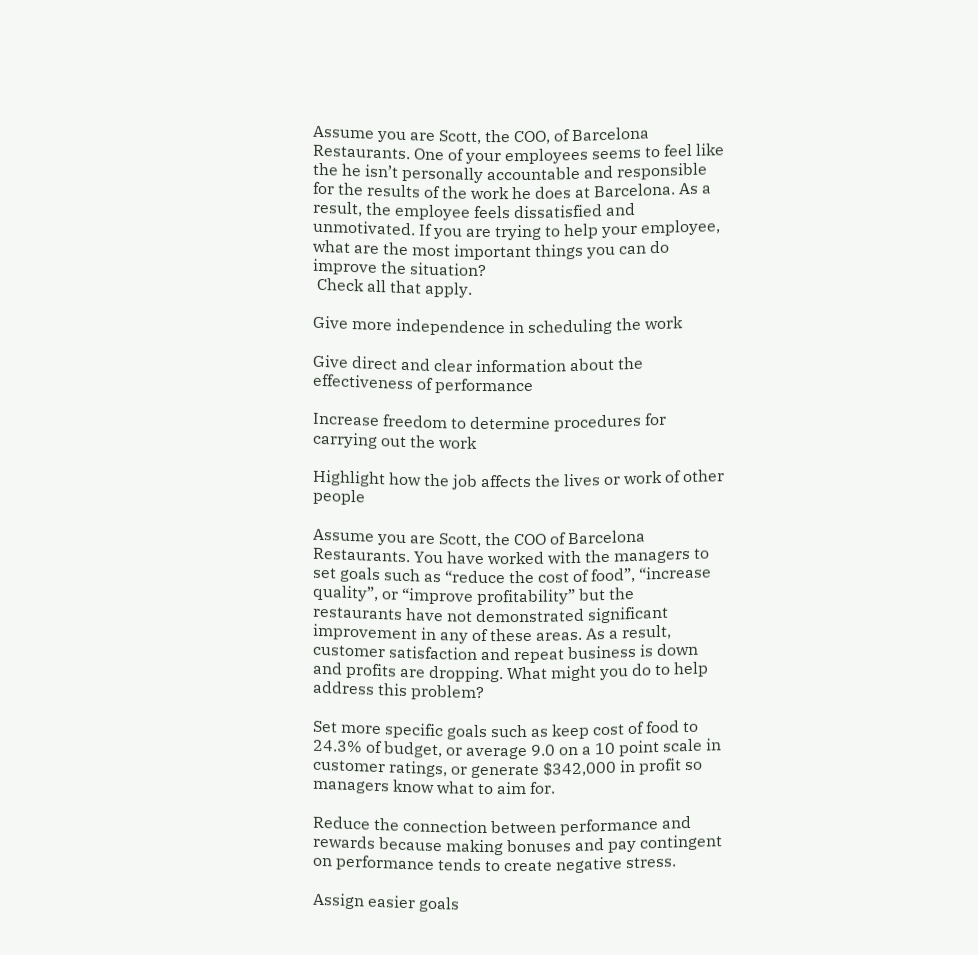Assume you are Scott, the COO, of Barcelona Restaurants. One of your employees seems to feel like the he isn’t personally accountable and responsible for the results of the work he does at Barcelona. As a result, the employee feels dissatisfied and unmotivated. If you are trying to help your employee, what are the most important things you can do improve the situation?
 Check all that apply.

Give more independence in scheduling the work

Give direct and clear information about the effectiveness of performance

Increase freedom to determine procedures for carrying out the work

Highlight how the job affects the lives or work of other people

Assume you are Scott, the COO of Barcelona Restaurants. You have worked with the managers to set goals such as “reduce the cost of food”, “increase quality”, or “improve profitability” but the restaurants have not demonstrated significant improvement in any of these areas. As a result, customer satisfaction and repeat business is down and profits are dropping. What might you do to help address this problem?

Set more specific goals such as keep cost of food to 24.3% of budget, or average 9.0 on a 10 point scale in customer ratings, or generate $342,000 in profit so managers know what to aim for.

Reduce the connection between performance and rewards because making bonuses and pay contingent on performance tends to create negative stress.

Assign easier goals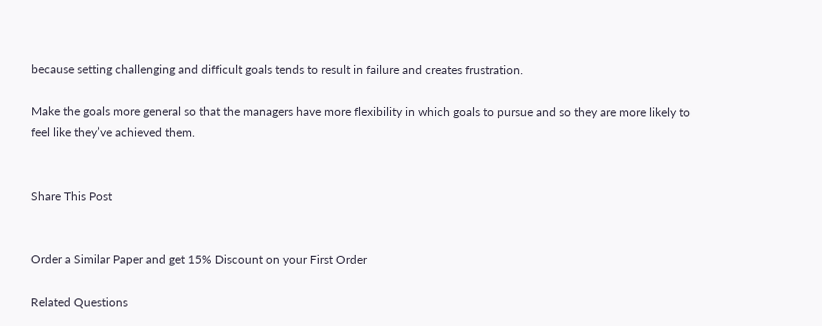because setting challenging and difficult goals tends to result in failure and creates frustration.

Make the goals more general so that the managers have more flexibility in which goals to pursue and so they are more likely to feel like they’ve achieved them.


Share This Post


Order a Similar Paper and get 15% Discount on your First Order

Related Questions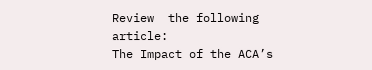Review  the following article:                         The Impact of the ACA’s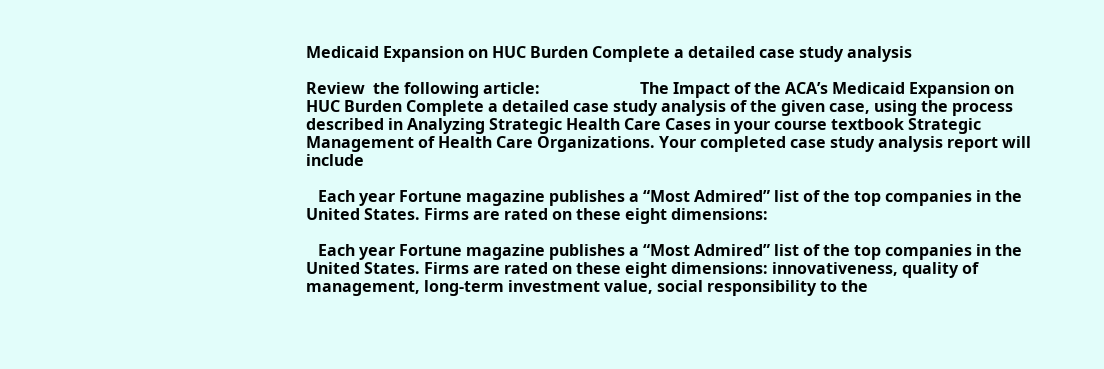Medicaid Expansion on HUC Burden Complete a detailed case study analysis

Review  the following article:                         The Impact of the ACA’s Medicaid Expansion on HUC Burden Complete a detailed case study analysis of the given case, using the process described in Analyzing Strategic Health Care Cases in your course textbook Strategic Management of Health Care Organizations. Your completed case study analysis report will include

   Each year Fortune magazine publishes a “Most Admired” list of the top companies in the United States. Firms are rated on these eight dimensions:

   Each year Fortune magazine publishes a “Most Admired” list of the top companies in the United States. Firms are rated on these eight dimensions: innovativeness, quality of management, long-term investment value, social responsibility to the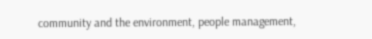community and the environment, people management,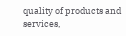quality of products and services,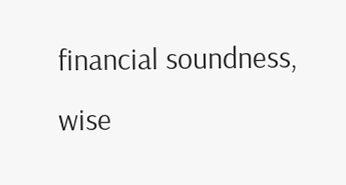financial soundness, wise